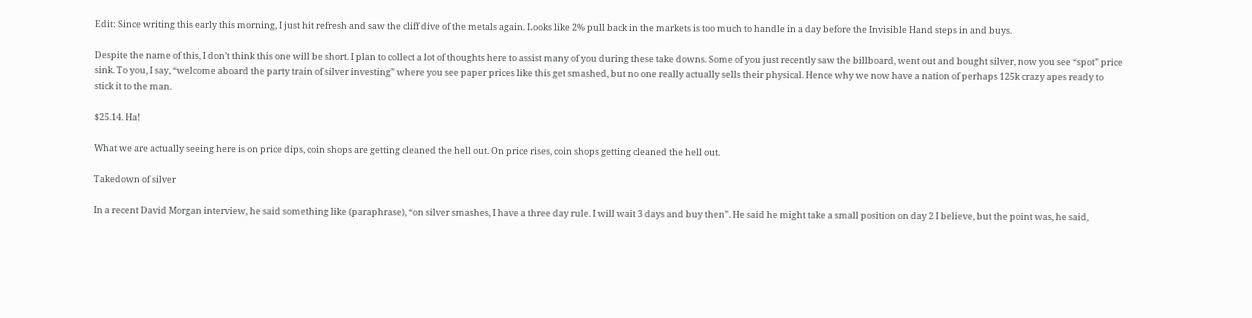Edit: Since writing this early this morning, I just hit refresh and saw the cliff dive of the metals again. Looks like 2% pull back in the markets is too much to handle in a day before the Invisible Hand steps in and buys.

Despite the name of this, I don’t think this one will be short. I plan to collect a lot of thoughts here to assist many of you during these take downs. Some of you just recently saw the billboard, went out and bought silver, now you see “spot” price sink. To you, I say, “welcome aboard the party train of silver investing” where you see paper prices like this get smashed, but no one really actually sells their physical. Hence why we now have a nation of perhaps 125k crazy apes ready to stick it to the man.

$25.14. Ha!

What we are actually seeing here is on price dips, coin shops are getting cleaned the hell out. On price rises, coin shops getting cleaned the hell out.

Takedown of silver

In a recent David Morgan interview, he said something like (paraphrase), “on silver smashes, I have a three day rule. I will wait 3 days and buy then”. He said he might take a small position on day 2 I believe, but the point was, he said,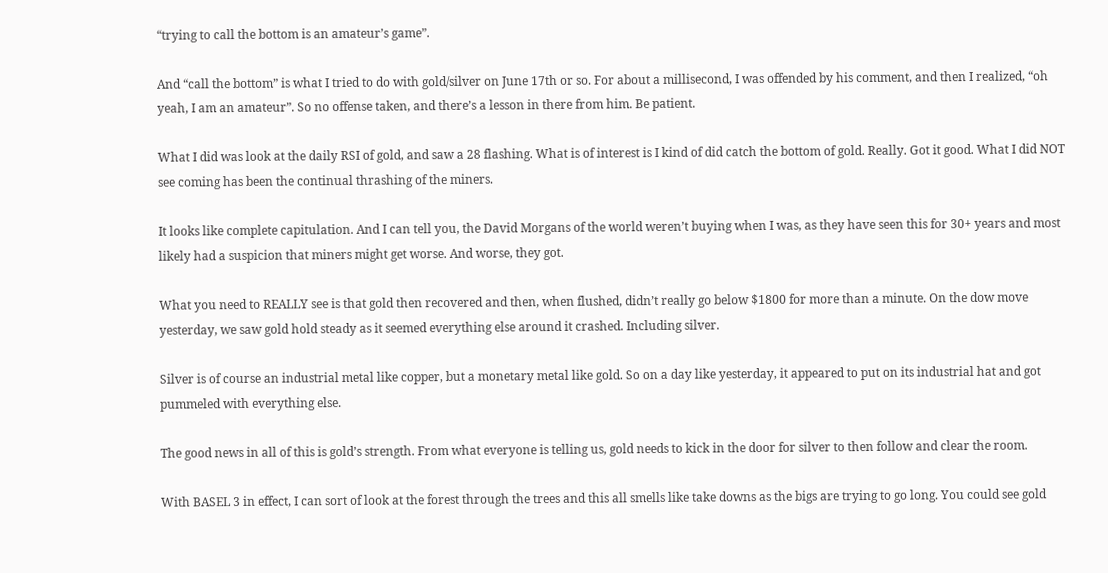“trying to call the bottom is an amateur’s game”.

And “call the bottom” is what I tried to do with gold/silver on June 17th or so. For about a millisecond, I was offended by his comment, and then I realized, “oh yeah, I am an amateur”. So no offense taken, and there’s a lesson in there from him. Be patient.

What I did was look at the daily RSI of gold, and saw a 28 flashing. What is of interest is I kind of did catch the bottom of gold. Really. Got it good. What I did NOT see coming has been the continual thrashing of the miners.

It looks like complete capitulation. And I can tell you, the David Morgans of the world weren’t buying when I was, as they have seen this for 30+ years and most likely had a suspicion that miners might get worse. And worse, they got.

What you need to REALLY see is that gold then recovered and then, when flushed, didn’t really go below $1800 for more than a minute. On the dow move yesterday, we saw gold hold steady as it seemed everything else around it crashed. Including silver.

Silver is of course an industrial metal like copper, but a monetary metal like gold. So on a day like yesterday, it appeared to put on its industrial hat and got pummeled with everything else.

The good news in all of this is gold’s strength. From what everyone is telling us, gold needs to kick in the door for silver to then follow and clear the room.

With BASEL 3 in effect, I can sort of look at the forest through the trees and this all smells like take downs as the bigs are trying to go long. You could see gold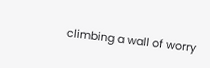climbing a wall of worry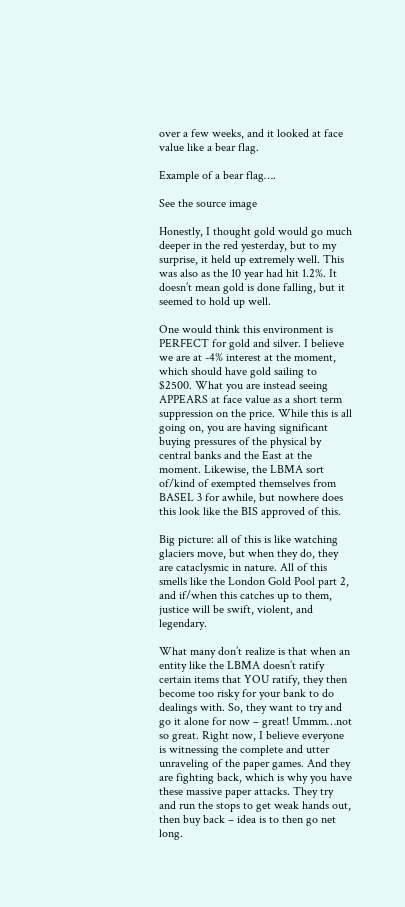over a few weeks, and it looked at face value like a bear flag.

Example of a bear flag….

See the source image

Honestly, I thought gold would go much deeper in the red yesterday, but to my surprise, it held up extremely well. This was also as the 10 year had hit 1.2%. It doesn’t mean gold is done falling, but it seemed to hold up well.

One would think this environment is PERFECT for gold and silver. I believe we are at -4% interest at the moment, which should have gold sailing to $2500. What you are instead seeing APPEARS at face value as a short term suppression on the price. While this is all going on, you are having significant buying pressures of the physical by central banks and the East at the moment. Likewise, the LBMA sort of/kind of exempted themselves from BASEL 3 for awhile, but nowhere does this look like the BIS approved of this.

Big picture: all of this is like watching glaciers move, but when they do, they are cataclysmic in nature. All of this smells like the London Gold Pool part 2, and if/when this catches up to them, justice will be swift, violent, and legendary.

What many don’t realize is that when an entity like the LBMA doesn’t ratify certain items that YOU ratify, they then become too risky for your bank to do dealings with. So, they want to try and go it alone for now – great! Ummm…not so great. Right now, I believe everyone is witnessing the complete and utter unraveling of the paper games. And they are fighting back, which is why you have these massive paper attacks. They try and run the stops to get weak hands out, then buy back – idea is to then go net long.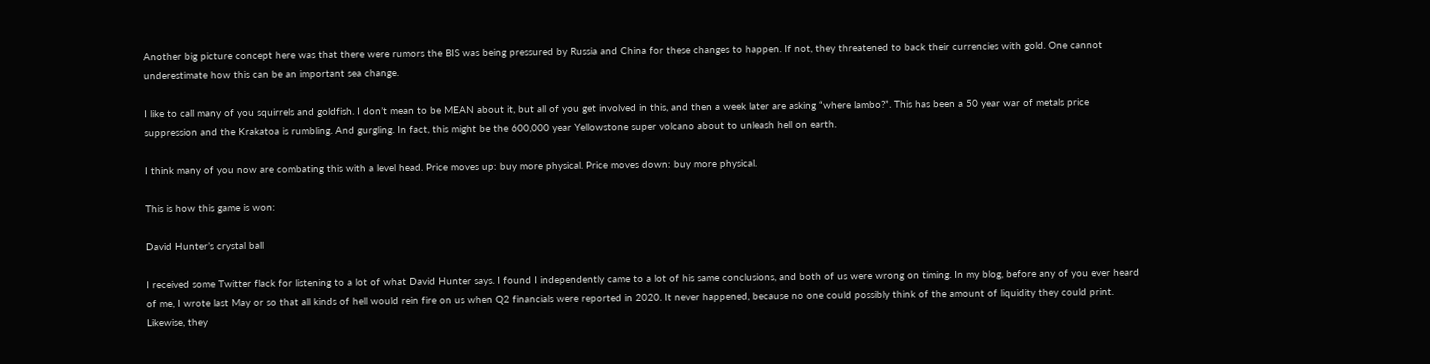Another big picture concept here was that there were rumors the BIS was being pressured by Russia and China for these changes to happen. If not, they threatened to back their currencies with gold. One cannot underestimate how this can be an important sea change.

I like to call many of you squirrels and goldfish. I don’t mean to be MEAN about it, but all of you get involved in this, and then a week later are asking “where lambo?”. This has been a 50 year war of metals price suppression and the Krakatoa is rumbling. And gurgling. In fact, this might be the 600,000 year Yellowstone super volcano about to unleash hell on earth.

I think many of you now are combating this with a level head. Price moves up: buy more physical. Price moves down: buy more physical.

This is how this game is won:

David Hunter’s crystal ball

I received some Twitter flack for listening to a lot of what David Hunter says. I found I independently came to a lot of his same conclusions, and both of us were wrong on timing. In my blog, before any of you ever heard of me, I wrote last May or so that all kinds of hell would rein fire on us when Q2 financials were reported in 2020. It never happened, because no one could possibly think of the amount of liquidity they could print. Likewise, they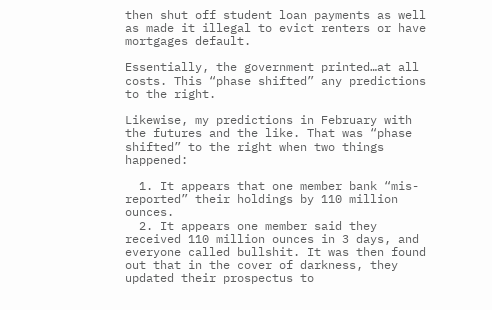then shut off student loan payments as well as made it illegal to evict renters or have mortgages default.

Essentially, the government printed…at all costs. This “phase shifted” any predictions to the right.

Likewise, my predictions in February with the futures and the like. That was “phase shifted” to the right when two things happened:

  1. It appears that one member bank “mis-reported” their holdings by 110 million ounces.
  2. It appears one member said they received 110 million ounces in 3 days, and everyone called bullshit. It was then found out that in the cover of darkness, they updated their prospectus to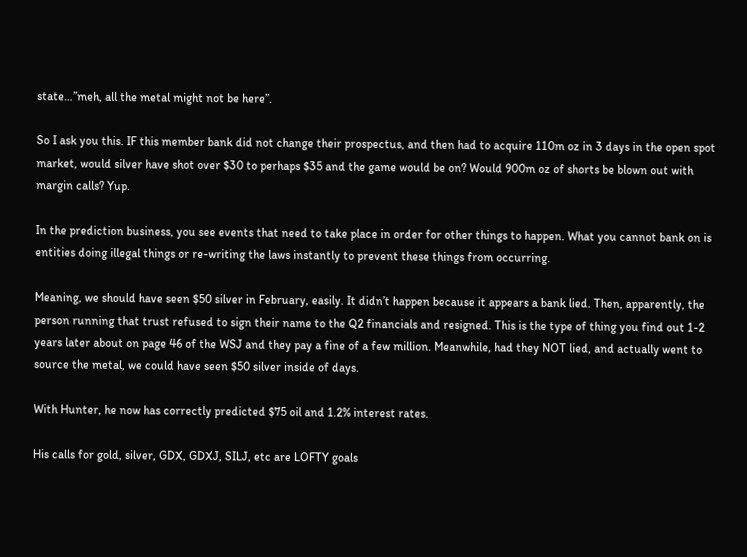state…”meh, all the metal might not be here”.

So I ask you this. IF this member bank did not change their prospectus, and then had to acquire 110m oz in 3 days in the open spot market, would silver have shot over $30 to perhaps $35 and the game would be on? Would 900m oz of shorts be blown out with margin calls? Yup.

In the prediction business, you see events that need to take place in order for other things to happen. What you cannot bank on is entities doing illegal things or re-writing the laws instantly to prevent these things from occurring.

Meaning, we should have seen $50 silver in February, easily. It didn’t happen because it appears a bank lied. Then, apparently, the person running that trust refused to sign their name to the Q2 financials and resigned. This is the type of thing you find out 1-2 years later about on page 46 of the WSJ and they pay a fine of a few million. Meanwhile, had they NOT lied, and actually went to source the metal, we could have seen $50 silver inside of days.

With Hunter, he now has correctly predicted $75 oil and 1.2% interest rates.

His calls for gold, silver, GDX, GDXJ, SILJ, etc are LOFTY goals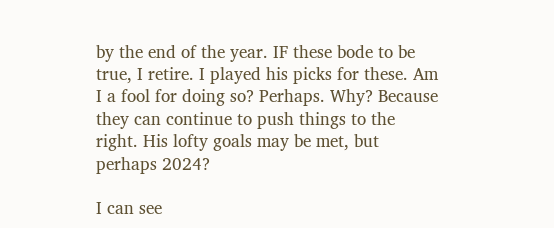by the end of the year. IF these bode to be true, I retire. I played his picks for these. Am I a fool for doing so? Perhaps. Why? Because they can continue to push things to the right. His lofty goals may be met, but perhaps 2024?

I can see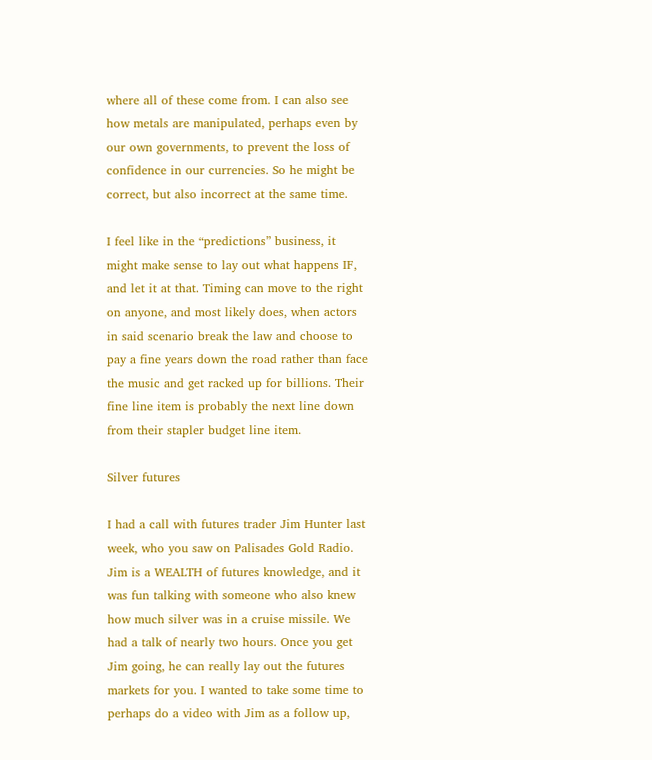where all of these come from. I can also see how metals are manipulated, perhaps even by our own governments, to prevent the loss of confidence in our currencies. So he might be correct, but also incorrect at the same time.

I feel like in the “predictions” business, it might make sense to lay out what happens IF, and let it at that. Timing can move to the right on anyone, and most likely does, when actors in said scenario break the law and choose to pay a fine years down the road rather than face the music and get racked up for billions. Their fine line item is probably the next line down from their stapler budget line item.

Silver futures

I had a call with futures trader Jim Hunter last week, who you saw on Palisades Gold Radio. Jim is a WEALTH of futures knowledge, and it was fun talking with someone who also knew how much silver was in a cruise missile. We had a talk of nearly two hours. Once you get Jim going, he can really lay out the futures markets for you. I wanted to take some time to perhaps do a video with Jim as a follow up,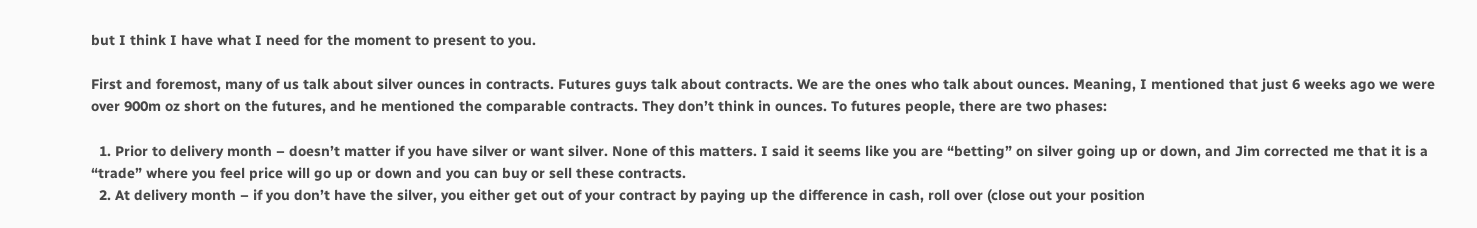but I think I have what I need for the moment to present to you.

First and foremost, many of us talk about silver ounces in contracts. Futures guys talk about contracts. We are the ones who talk about ounces. Meaning, I mentioned that just 6 weeks ago we were over 900m oz short on the futures, and he mentioned the comparable contracts. They don’t think in ounces. To futures people, there are two phases:

  1. Prior to delivery month – doesn’t matter if you have silver or want silver. None of this matters. I said it seems like you are “betting” on silver going up or down, and Jim corrected me that it is a “trade” where you feel price will go up or down and you can buy or sell these contracts.
  2. At delivery month – if you don’t have the silver, you either get out of your contract by paying up the difference in cash, roll over (close out your position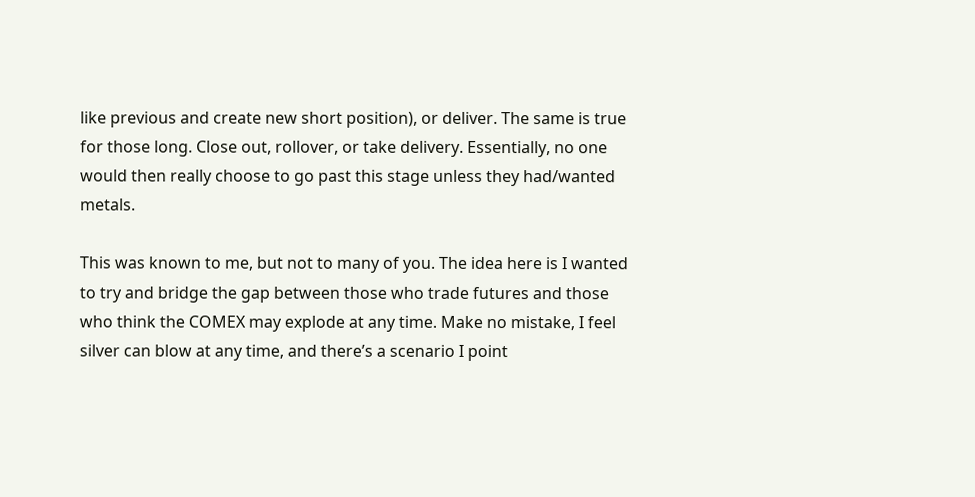like previous and create new short position), or deliver. The same is true for those long. Close out, rollover, or take delivery. Essentially, no one would then really choose to go past this stage unless they had/wanted metals.

This was known to me, but not to many of you. The idea here is I wanted to try and bridge the gap between those who trade futures and those who think the COMEX may explode at any time. Make no mistake, I feel silver can blow at any time, and there’s a scenario I point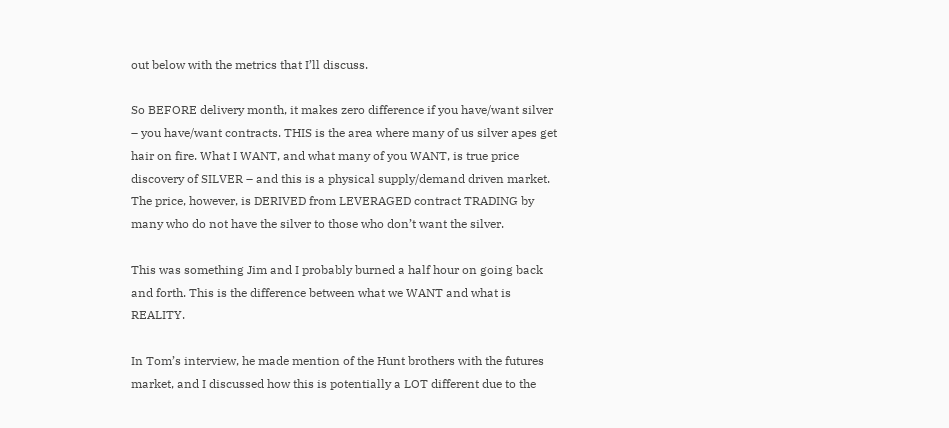out below with the metrics that I’ll discuss.

So BEFORE delivery month, it makes zero difference if you have/want silver – you have/want contracts. THIS is the area where many of us silver apes get hair on fire. What I WANT, and what many of you WANT, is true price discovery of SILVER – and this is a physical supply/demand driven market. The price, however, is DERIVED from LEVERAGED contract TRADING by many who do not have the silver to those who don’t want the silver.

This was something Jim and I probably burned a half hour on going back and forth. This is the difference between what we WANT and what is REALITY.

In Tom’s interview, he made mention of the Hunt brothers with the futures market, and I discussed how this is potentially a LOT different due to the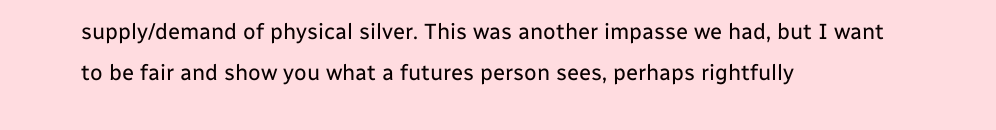supply/demand of physical silver. This was another impasse we had, but I want to be fair and show you what a futures person sees, perhaps rightfully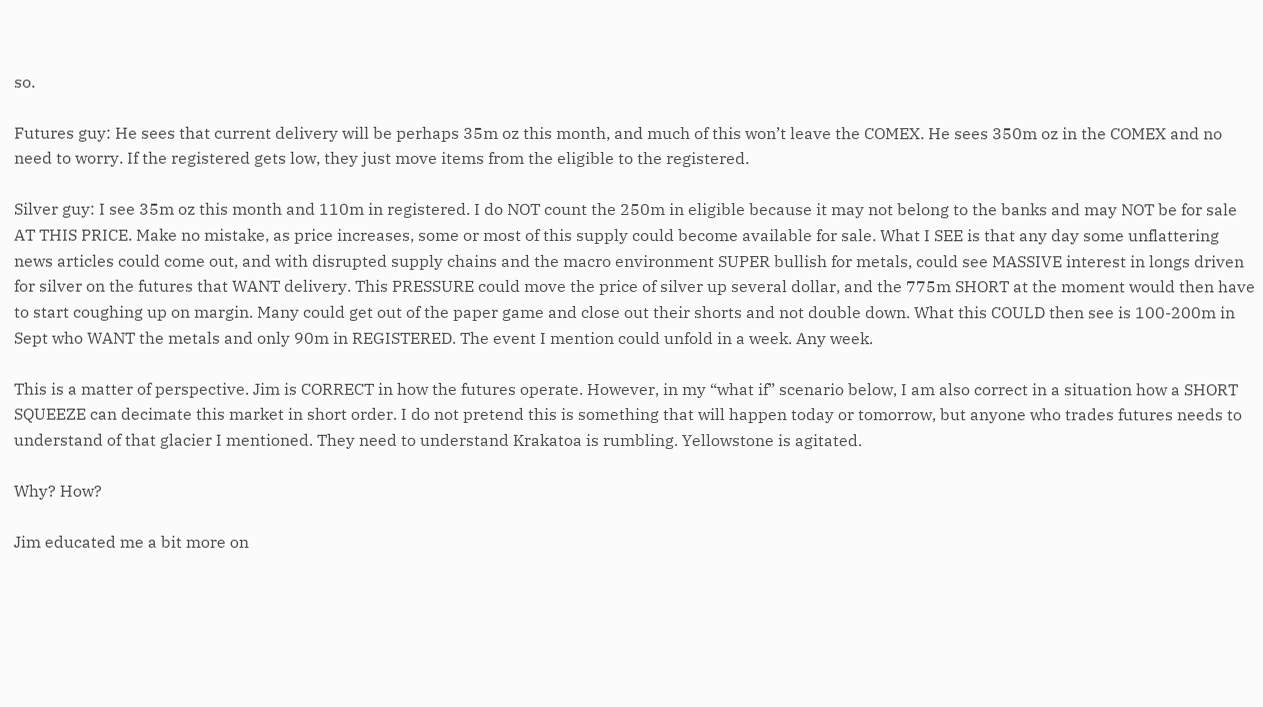so.

Futures guy: He sees that current delivery will be perhaps 35m oz this month, and much of this won’t leave the COMEX. He sees 350m oz in the COMEX and no need to worry. If the registered gets low, they just move items from the eligible to the registered.

Silver guy: I see 35m oz this month and 110m in registered. I do NOT count the 250m in eligible because it may not belong to the banks and may NOT be for sale AT THIS PRICE. Make no mistake, as price increases, some or most of this supply could become available for sale. What I SEE is that any day some unflattering news articles could come out, and with disrupted supply chains and the macro environment SUPER bullish for metals, could see MASSIVE interest in longs driven for silver on the futures that WANT delivery. This PRESSURE could move the price of silver up several dollar, and the 775m SHORT at the moment would then have to start coughing up on margin. Many could get out of the paper game and close out their shorts and not double down. What this COULD then see is 100-200m in Sept who WANT the metals and only 90m in REGISTERED. The event I mention could unfold in a week. Any week.

This is a matter of perspective. Jim is CORRECT in how the futures operate. However, in my “what if” scenario below, I am also correct in a situation how a SHORT SQUEEZE can decimate this market in short order. I do not pretend this is something that will happen today or tomorrow, but anyone who trades futures needs to understand of that glacier I mentioned. They need to understand Krakatoa is rumbling. Yellowstone is agitated.

Why? How?

Jim educated me a bit more on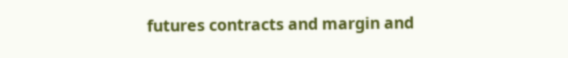futures contracts and margin and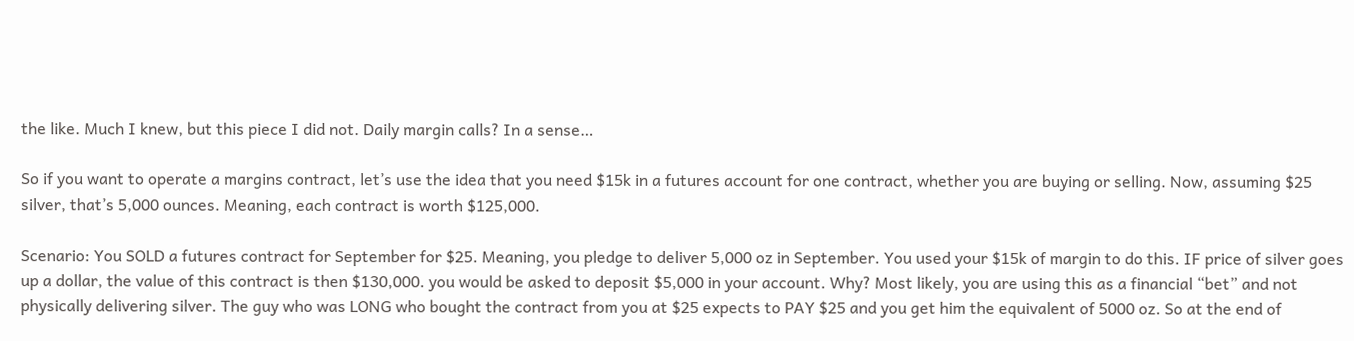the like. Much I knew, but this piece I did not. Daily margin calls? In a sense…

So if you want to operate a margins contract, let’s use the idea that you need $15k in a futures account for one contract, whether you are buying or selling. Now, assuming $25 silver, that’s 5,000 ounces. Meaning, each contract is worth $125,000.

Scenario: You SOLD a futures contract for September for $25. Meaning, you pledge to deliver 5,000 oz in September. You used your $15k of margin to do this. IF price of silver goes up a dollar, the value of this contract is then $130,000. you would be asked to deposit $5,000 in your account. Why? Most likely, you are using this as a financial “bet” and not physically delivering silver. The guy who was LONG who bought the contract from you at $25 expects to PAY $25 and you get him the equivalent of 5000 oz. So at the end of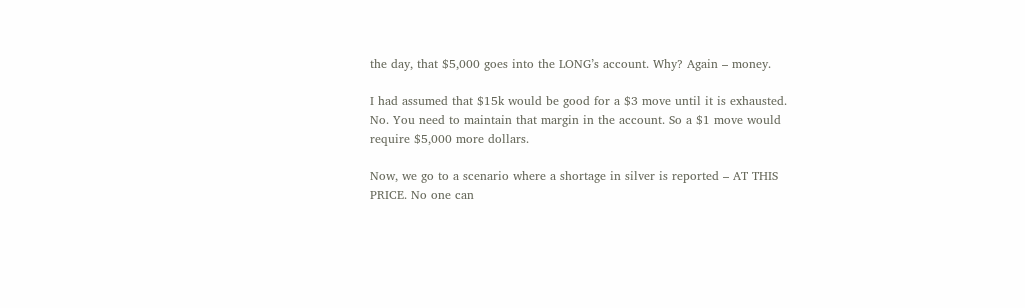the day, that $5,000 goes into the LONG’s account. Why? Again – money.

I had assumed that $15k would be good for a $3 move until it is exhausted. No. You need to maintain that margin in the account. So a $1 move would require $5,000 more dollars.

Now, we go to a scenario where a shortage in silver is reported – AT THIS PRICE. No one can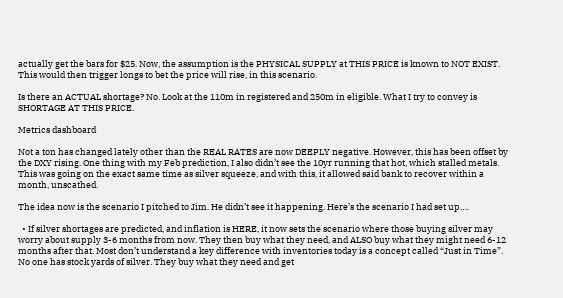actually get the bars for $25. Now, the assumption is the PHYSICAL SUPPLY at THIS PRICE is known to NOT EXIST. This would then trigger longs to bet the price will rise, in this scenario.

Is there an ACTUAL shortage? No. Look at the 110m in registered and 250m in eligible. What I try to convey is SHORTAGE AT THIS PRICE.

Metrics dashboard

Not a ton has changed lately other than the REAL RATES are now DEEPLY negative. However, this has been offset by the DXY rising. One thing with my Feb prediction, I also didn’t see the 10yr running that hot, which stalled metals. This was going on the exact same time as silver squeeze, and with this, it allowed said bank to recover within a month, unscathed.

The idea now is the scenario I pitched to Jim. He didn’t see it happening. Here’s the scenario I had set up….

  • If silver shortages are predicted, and inflation is HERE, it now sets the scenario where those buying silver may worry about supply 3-6 months from now. They then buy what they need, and ALSO buy what they might need 6-12 months after that. Most don’t understand a key difference with inventories today is a concept called “Just in Time”. No one has stock yards of silver. They buy what they need and get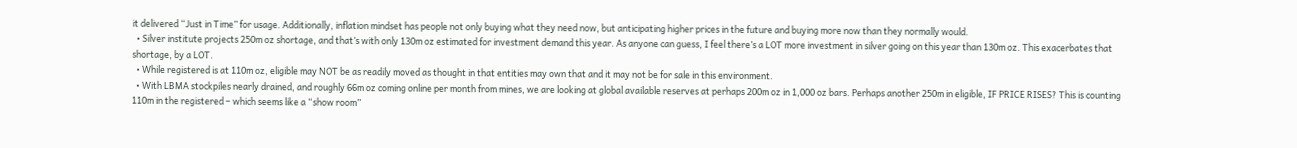it delivered “Just in Time” for usage. Additionally, inflation mindset has people not only buying what they need now, but anticipating higher prices in the future and buying more now than they normally would.
  • Silver institute projects 250m oz shortage, and that’s with only 130m oz estimated for investment demand this year. As anyone can guess, I feel there’s a LOT more investment in silver going on this year than 130m oz. This exacerbates that shortage, by a LOT.
  • While registered is at 110m oz, eligible may NOT be as readily moved as thought in that entities may own that and it may not be for sale in this environment.
  • With LBMA stockpiles nearly drained, and roughly 66m oz coming online per month from mines, we are looking at global available reserves at perhaps 200m oz in 1,000 oz bars. Perhaps another 250m in eligible, IF PRICE RISES? This is counting 110m in the registered – which seems like a “show room”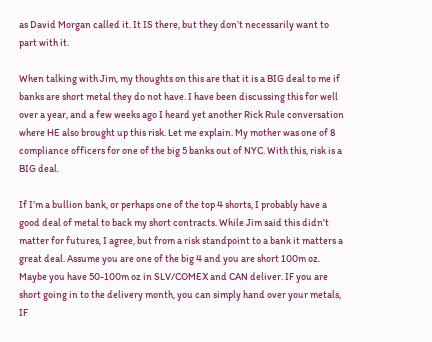as David Morgan called it. It IS there, but they don’t necessarily want to part with it.

When talking with Jim, my thoughts on this are that it is a BIG deal to me if banks are short metal they do not have. I have been discussing this for well over a year, and a few weeks ago I heard yet another Rick Rule conversation where HE also brought up this risk. Let me explain. My mother was one of 8 compliance officers for one of the big 5 banks out of NYC. With this, risk is a BIG deal.

If I’m a bullion bank, or perhaps one of the top 4 shorts, I probably have a good deal of metal to back my short contracts. While Jim said this didn’t matter for futures, I agree, but from a risk standpoint to a bank it matters a great deal. Assume you are one of the big 4 and you are short 100m oz. Maybe you have 50-100m oz in SLV/COMEX and CAN deliver. IF you are short going in to the delivery month, you can simply hand over your metals, IF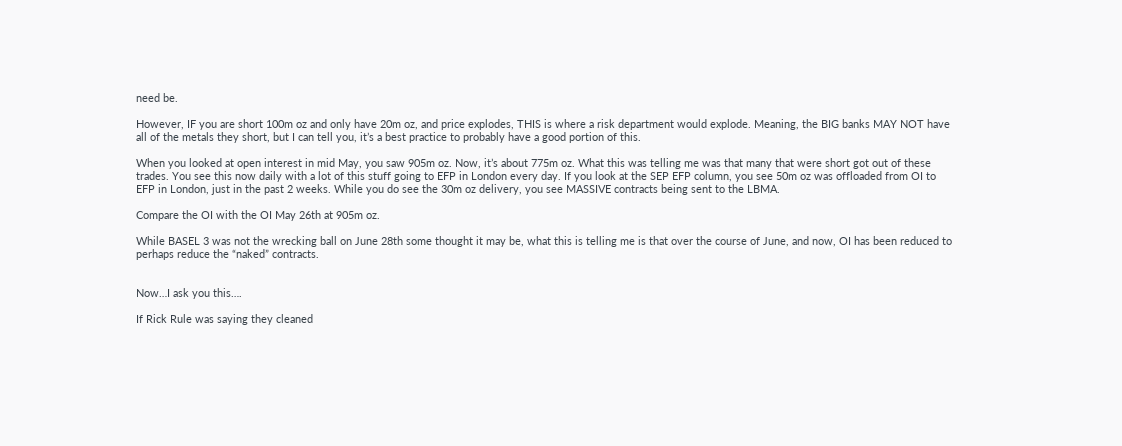need be.

However, IF you are short 100m oz and only have 20m oz, and price explodes, THIS is where a risk department would explode. Meaning, the BIG banks MAY NOT have all of the metals they short, but I can tell you, it’s a best practice to probably have a good portion of this.

When you looked at open interest in mid May, you saw 905m oz. Now, it’s about 775m oz. What this was telling me was that many that were short got out of these trades. You see this now daily with a lot of this stuff going to EFP in London every day. If you look at the SEP EFP column, you see 50m oz was offloaded from OI to EFP in London, just in the past 2 weeks. While you do see the 30m oz delivery, you see MASSIVE contracts being sent to the LBMA.

Compare the OI with the OI May 26th at 905m oz.

While BASEL 3 was not the wrecking ball on June 28th some thought it may be, what this is telling me is that over the course of June, and now, OI has been reduced to perhaps reduce the “naked” contracts.


Now…I ask you this….

If Rick Rule was saying they cleaned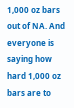1,000 oz bars out of NA. And everyone is saying how hard 1,000 oz bars are to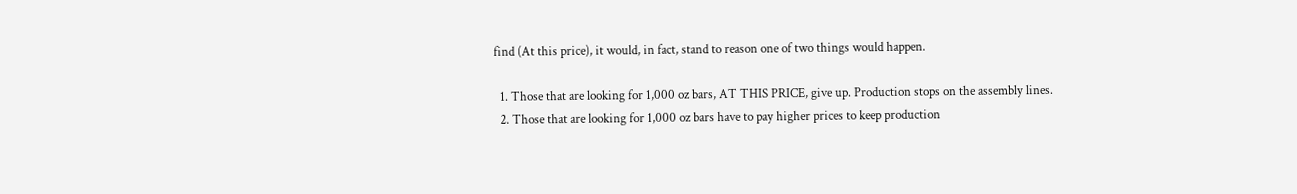find (At this price), it would, in fact, stand to reason one of two things would happen.

  1. Those that are looking for 1,000 oz bars, AT THIS PRICE, give up. Production stops on the assembly lines.
  2. Those that are looking for 1,000 oz bars have to pay higher prices to keep production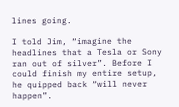lines going.

I told Jim, “imagine the headlines that a Tesla or Sony ran out of silver”. Before I could finish my entire setup, he quipped back “will never happen”.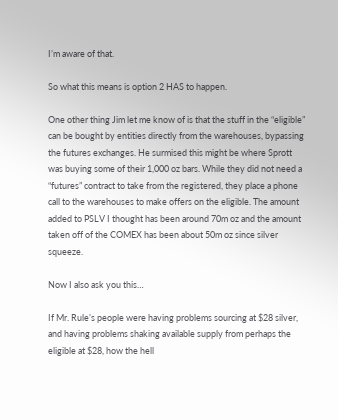I’m aware of that.

So what this means is option 2 HAS to happen.

One other thing Jim let me know of is that the stuff in the “eligible” can be bought by entities directly from the warehouses, bypassing the futures exchanges. He surmised this might be where Sprott was buying some of their 1,000 oz bars. While they did not need a “futures” contract to take from the registered, they place a phone call to the warehouses to make offers on the eligible. The amount added to PSLV I thought has been around 70m oz and the amount taken off of the COMEX has been about 50m oz since silver squeeze.

Now I also ask you this…

If Mr. Rule’s people were having problems sourcing at $28 silver, and having problems shaking available supply from perhaps the eligible at $28, how the hell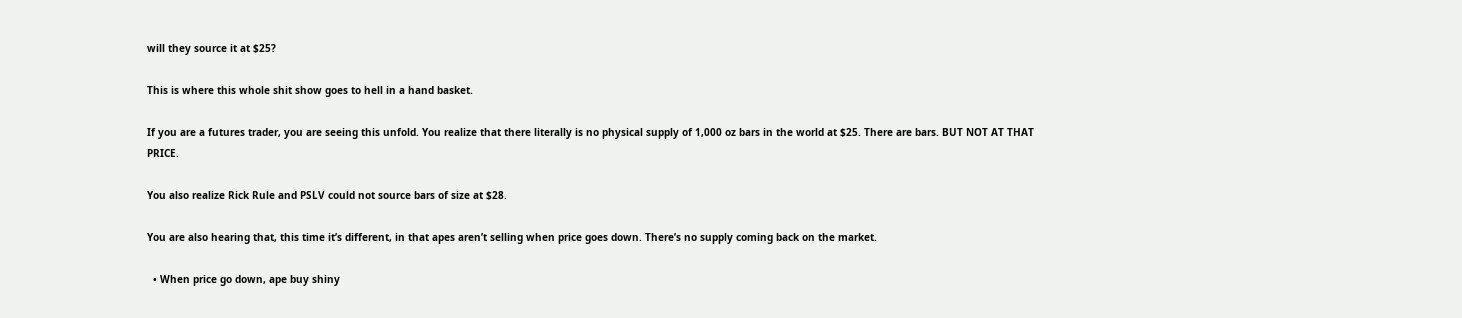will they source it at $25?

This is where this whole shit show goes to hell in a hand basket.

If you are a futures trader, you are seeing this unfold. You realize that there literally is no physical supply of 1,000 oz bars in the world at $25. There are bars. BUT NOT AT THAT PRICE.

You also realize Rick Rule and PSLV could not source bars of size at $28.

You are also hearing that, this time it’s different, in that apes aren’t selling when price goes down. There’s no supply coming back on the market.

  • When price go down, ape buy shiny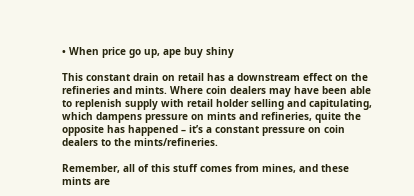• When price go up, ape buy shiny

This constant drain on retail has a downstream effect on the refineries and mints. Where coin dealers may have been able to replenish supply with retail holder selling and capitulating, which dampens pressure on mints and refineries, quite the opposite has happened – it’s a constant pressure on coin dealers to the mints/refineries.

Remember, all of this stuff comes from mines, and these mints are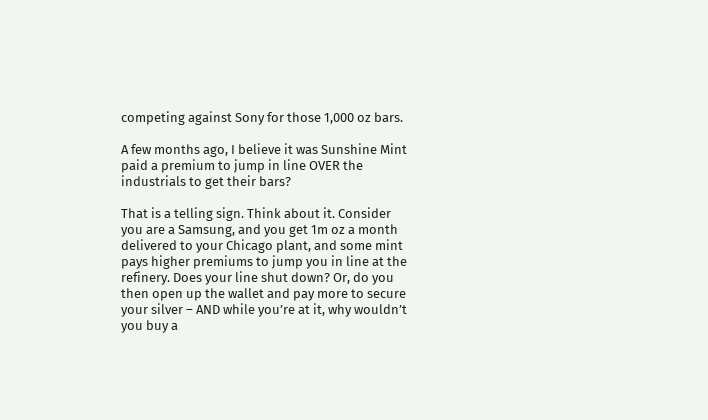competing against Sony for those 1,000 oz bars.

A few months ago, I believe it was Sunshine Mint paid a premium to jump in line OVER the industrials to get their bars?

That is a telling sign. Think about it. Consider you are a Samsung, and you get 1m oz a month delivered to your Chicago plant, and some mint pays higher premiums to jump you in line at the refinery. Does your line shut down? Or, do you then open up the wallet and pay more to secure your silver – AND while you’re at it, why wouldn’t you buy a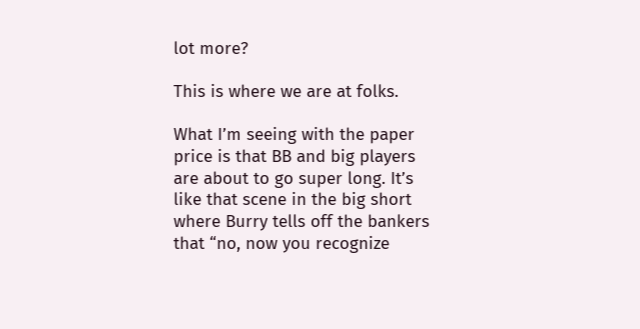lot more?

This is where we are at folks.

What I’m seeing with the paper price is that BB and big players are about to go super long. It’s like that scene in the big short where Burry tells off the bankers that “no, now you recognize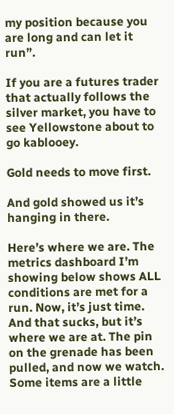my position because you are long and can let it run”.

If you are a futures trader that actually follows the silver market, you have to see Yellowstone about to go kablooey.

Gold needs to move first.

And gold showed us it’s hanging in there.

Here’s where we are. The metrics dashboard I’m showing below shows ALL conditions are met for a run. Now, it’s just time. And that sucks, but it’s where we are at. The pin on the grenade has been pulled, and now we watch. Some items are a little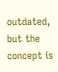outdated, but the concept is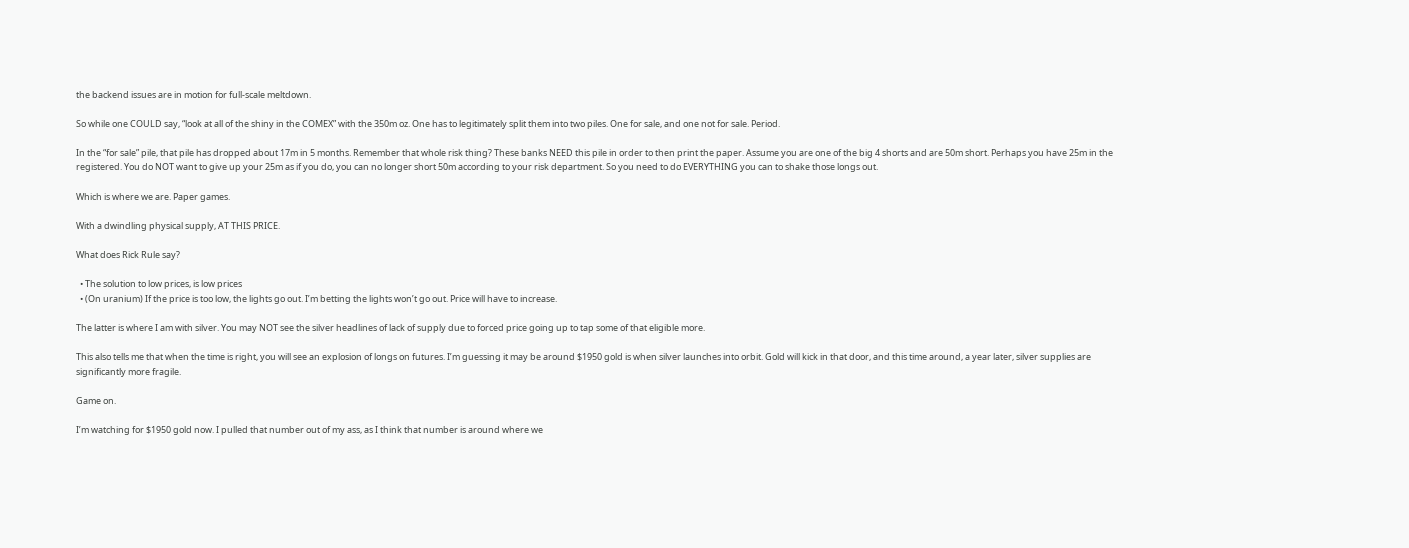the backend issues are in motion for full-scale meltdown.

So while one COULD say, “look at all of the shiny in the COMEX” with the 350m oz. One has to legitimately split them into two piles. One for sale, and one not for sale. Period.

In the “for sale” pile, that pile has dropped about 17m in 5 months. Remember that whole risk thing? These banks NEED this pile in order to then print the paper. Assume you are one of the big 4 shorts and are 50m short. Perhaps you have 25m in the registered. You do NOT want to give up your 25m as if you do, you can no longer short 50m according to your risk department. So you need to do EVERYTHING you can to shake those longs out.

Which is where we are. Paper games.

With a dwindling physical supply, AT THIS PRICE.

What does Rick Rule say?

  • The solution to low prices, is low prices
  • (On uranium) If the price is too low, the lights go out. I’m betting the lights won’t go out. Price will have to increase.

The latter is where I am with silver. You may NOT see the silver headlines of lack of supply due to forced price going up to tap some of that eligible more.

This also tells me that when the time is right, you will see an explosion of longs on futures. I’m guessing it may be around $1950 gold is when silver launches into orbit. Gold will kick in that door, and this time around, a year later, silver supplies are significantly more fragile.

Game on.

I’m watching for $1950 gold now. I pulled that number out of my ass, as I think that number is around where we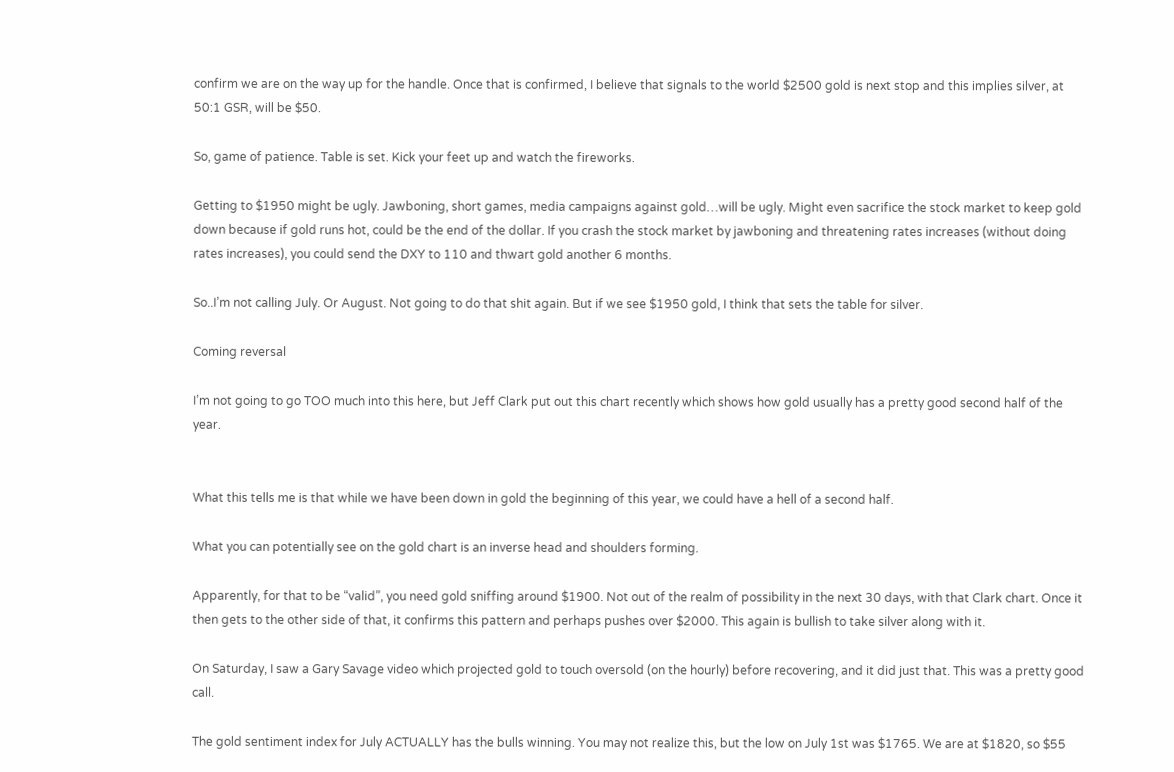confirm we are on the way up for the handle. Once that is confirmed, I believe that signals to the world $2500 gold is next stop and this implies silver, at 50:1 GSR, will be $50.

So, game of patience. Table is set. Kick your feet up and watch the fireworks.

Getting to $1950 might be ugly. Jawboning, short games, media campaigns against gold…will be ugly. Might even sacrifice the stock market to keep gold down because if gold runs hot, could be the end of the dollar. If you crash the stock market by jawboning and threatening rates increases (without doing rates increases), you could send the DXY to 110 and thwart gold another 6 months.

So..I’m not calling July. Or August. Not going to do that shit again. But if we see $1950 gold, I think that sets the table for silver.

Coming reversal

I’m not going to go TOO much into this here, but Jeff Clark put out this chart recently which shows how gold usually has a pretty good second half of the year.


What this tells me is that while we have been down in gold the beginning of this year, we could have a hell of a second half.

What you can potentially see on the gold chart is an inverse head and shoulders forming.

Apparently, for that to be “valid”, you need gold sniffing around $1900. Not out of the realm of possibility in the next 30 days, with that Clark chart. Once it then gets to the other side of that, it confirms this pattern and perhaps pushes over $2000. This again is bullish to take silver along with it.

On Saturday, I saw a Gary Savage video which projected gold to touch oversold (on the hourly) before recovering, and it did just that. This was a pretty good call.

The gold sentiment index for July ACTUALLY has the bulls winning. You may not realize this, but the low on July 1st was $1765. We are at $1820, so $55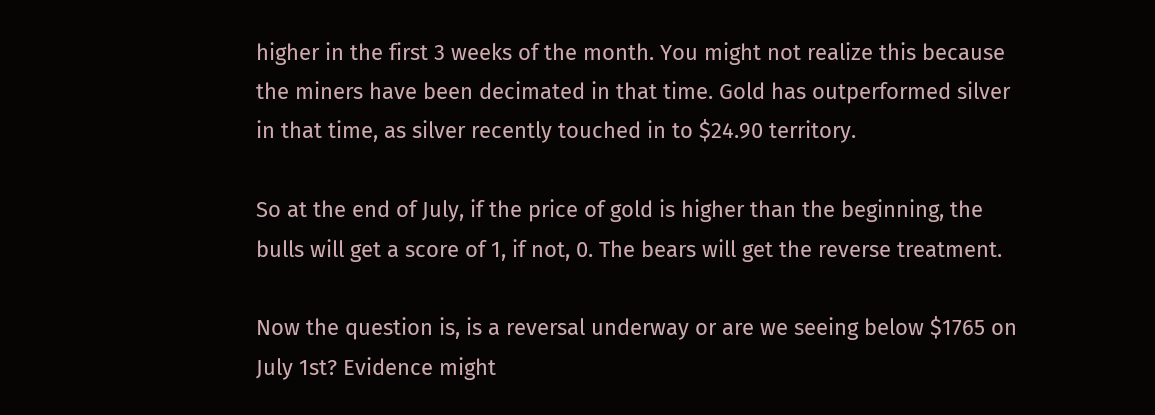higher in the first 3 weeks of the month. You might not realize this because the miners have been decimated in that time. Gold has outperformed silver in that time, as silver recently touched in to $24.90 territory.

So at the end of July, if the price of gold is higher than the beginning, the bulls will get a score of 1, if not, 0. The bears will get the reverse treatment.

Now the question is, is a reversal underway or are we seeing below $1765 on July 1st? Evidence might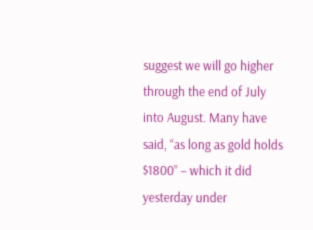suggest we will go higher through the end of July into August. Many have said, “as long as gold holds $1800” – which it did yesterday under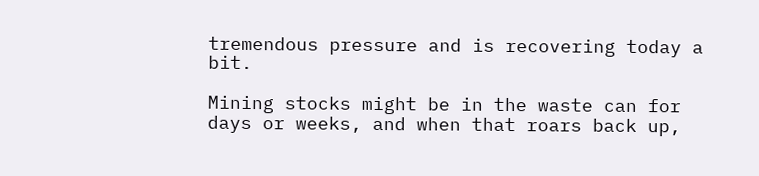tremendous pressure and is recovering today a bit.

Mining stocks might be in the waste can for days or weeks, and when that roars back up,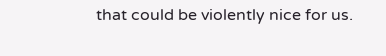that could be violently nice for us.